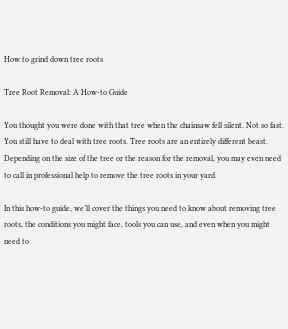How to grind down tree roots

Tree Root Removal: A How-to Guide

You thought you were done with that tree when the chainsaw fell silent. Not so fast. You still have to deal with tree roots. Tree roots are an entirely different beast. Depending on the size of the tree or the reason for the removal, you may even need to call in professional help to remove the tree roots in your yard.

In this how-to guide, we’ll cover the things you need to know about removing tree roots, the conditions you might face, tools you can use, and even when you might need to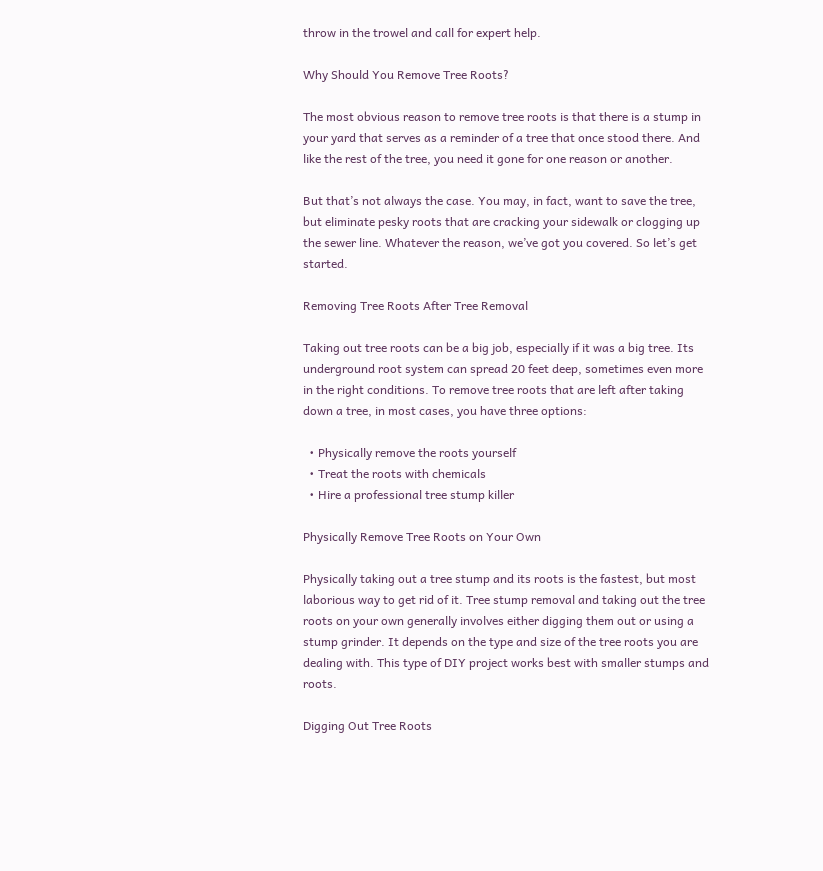throw in the trowel and call for expert help.

Why Should You Remove Tree Roots?

The most obvious reason to remove tree roots is that there is a stump in your yard that serves as a reminder of a tree that once stood there. And like the rest of the tree, you need it gone for one reason or another.

But that’s not always the case. You may, in fact, want to save the tree, but eliminate pesky roots that are cracking your sidewalk or clogging up the sewer line. Whatever the reason, we’ve got you covered. So let’s get started.

Removing Tree Roots After Tree Removal

Taking out tree roots can be a big job, especially if it was a big tree. Its underground root system can spread 20 feet deep, sometimes even more in the right conditions. To remove tree roots that are left after taking down a tree, in most cases, you have three options:

  • Physically remove the roots yourself
  • Treat the roots with chemicals
  • Hire a professional tree stump killer

Physically Remove Tree Roots on Your Own

Physically taking out a tree stump and its roots is the fastest, but most laborious way to get rid of it. Tree stump removal and taking out the tree roots on your own generally involves either digging them out or using a stump grinder. It depends on the type and size of the tree roots you are dealing with. This type of DIY project works best with smaller stumps and roots.

Digging Out Tree Roots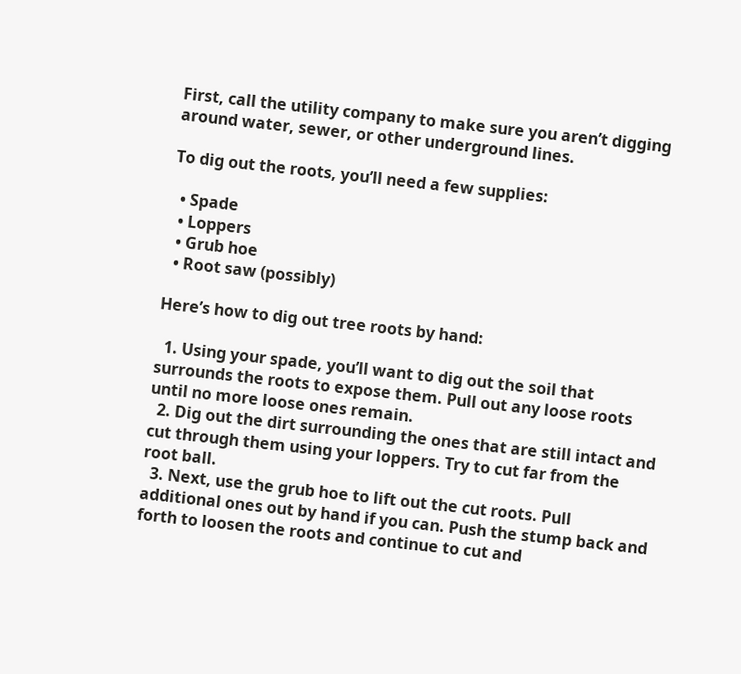First, call the utility company to make sure you aren’t digging around water, sewer, or other underground lines.

To dig out the roots, you’ll need a few supplies:

  • Spade
  • Loppers
  • Grub hoe
  • Root saw (possibly)

Here’s how to dig out tree roots by hand:

  1. Using your spade, you’ll want to dig out the soil that surrounds the roots to expose them. Pull out any loose roots until no more loose ones remain.
  2. Dig out the dirt surrounding the ones that are still intact and cut through them using your loppers. Try to cut far from the root ball.
  3. Next, use the grub hoe to lift out the cut roots. Pull additional ones out by hand if you can. Push the stump back and forth to loosen the roots and continue to cut and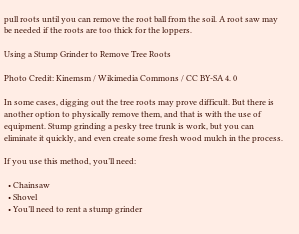pull roots until you can remove the root ball from the soil. A root saw may be needed if the roots are too thick for the loppers.

Using a Stump Grinder to Remove Tree Roots

Photo Credit: Kinemsm / Wikimedia Commons / CC BY-SA 4. 0

In some cases, digging out the tree roots may prove difficult. But there is another option to physically remove them, and that is with the use of equipment. Stump grinding a pesky tree trunk is work, but you can eliminate it quickly, and even create some fresh wood mulch in the process.

If you use this method, you’ll need:

  • Chainsaw
  • Shovel
  • You’ll need to rent a stump grinder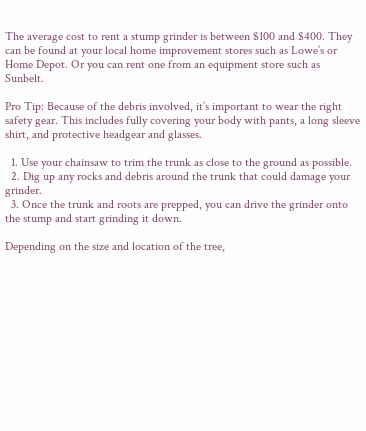The average cost to rent a stump grinder is between $100 and $400. They can be found at your local home improvement stores such as Lowe’s or Home Depot. Or you can rent one from an equipment store such as Sunbelt.

Pro Tip: Because of the debris involved, it’s important to wear the right safety gear. This includes fully covering your body with pants, a long sleeve shirt, and protective headgear and glasses.

  1. Use your chainsaw to trim the trunk as close to the ground as possible.
  2. Dig up any rocks and debris around the trunk that could damage your grinder.
  3. Once the trunk and roots are prepped, you can drive the grinder onto the stump and start grinding it down.

Depending on the size and location of the tree,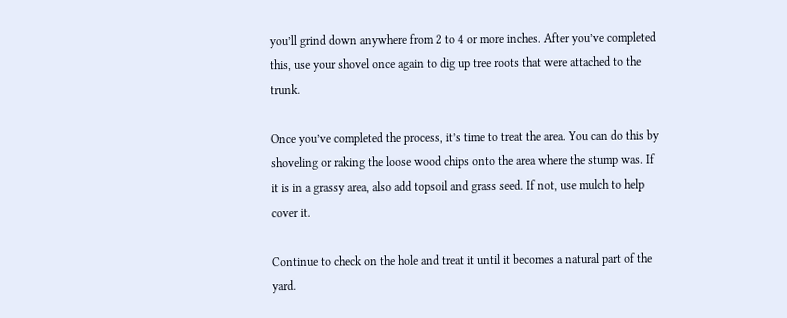you’ll grind down anywhere from 2 to 4 or more inches. After you’ve completed this, use your shovel once again to dig up tree roots that were attached to the trunk.

Once you’ve completed the process, it’s time to treat the area. You can do this by shoveling or raking the loose wood chips onto the area where the stump was. If it is in a grassy area, also add topsoil and grass seed. If not, use mulch to help cover it.

Continue to check on the hole and treat it until it becomes a natural part of the yard.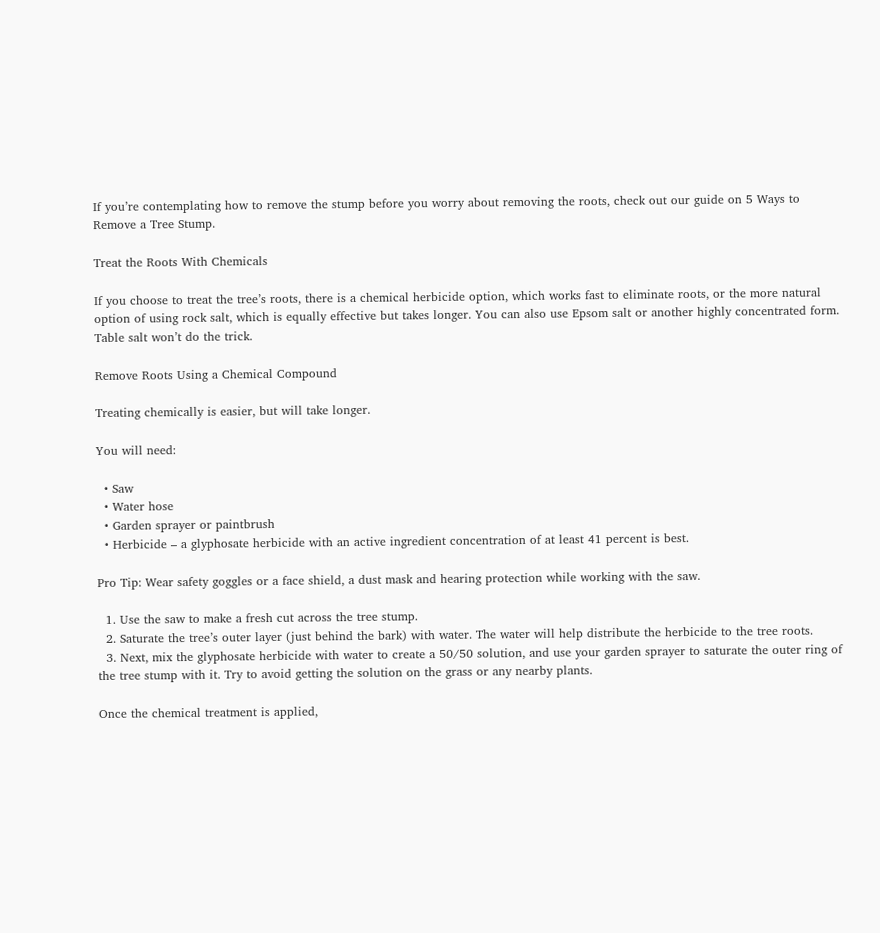If you’re contemplating how to remove the stump before you worry about removing the roots, check out our guide on 5 Ways to Remove a Tree Stump.

Treat the Roots With Chemicals

If you choose to treat the tree’s roots, there is a chemical herbicide option, which works fast to eliminate roots, or the more natural option of using rock salt, which is equally effective but takes longer. You can also use Epsom salt or another highly concentrated form. Table salt won’t do the trick.

Remove Roots Using a Chemical Compound

Treating chemically is easier, but will take longer.

You will need:

  • Saw
  • Water hose
  • Garden sprayer or paintbrush
  • Herbicide – a glyphosate herbicide with an active ingredient concentration of at least 41 percent is best.

Pro Tip: Wear safety goggles or a face shield, a dust mask and hearing protection while working with the saw.

  1. Use the saw to make a fresh cut across the tree stump.
  2. Saturate the tree’s outer layer (just behind the bark) with water. The water will help distribute the herbicide to the tree roots.
  3. Next, mix the glyphosate herbicide with water to create a 50/50 solution, and use your garden sprayer to saturate the outer ring of the tree stump with it. Try to avoid getting the solution on the grass or any nearby plants.

Once the chemical treatment is applied,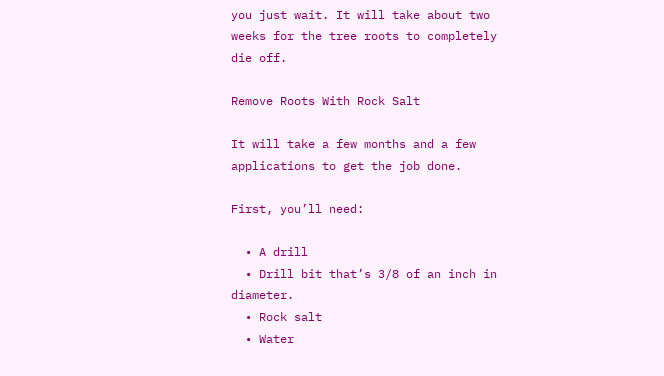you just wait. It will take about two weeks for the tree roots to completely die off.

Remove Roots With Rock Salt

It will take a few months and a few applications to get the job done.

First, you’ll need:

  • A drill
  • Drill bit that’s 3/8 of an inch in diameter.
  • Rock salt
  • Water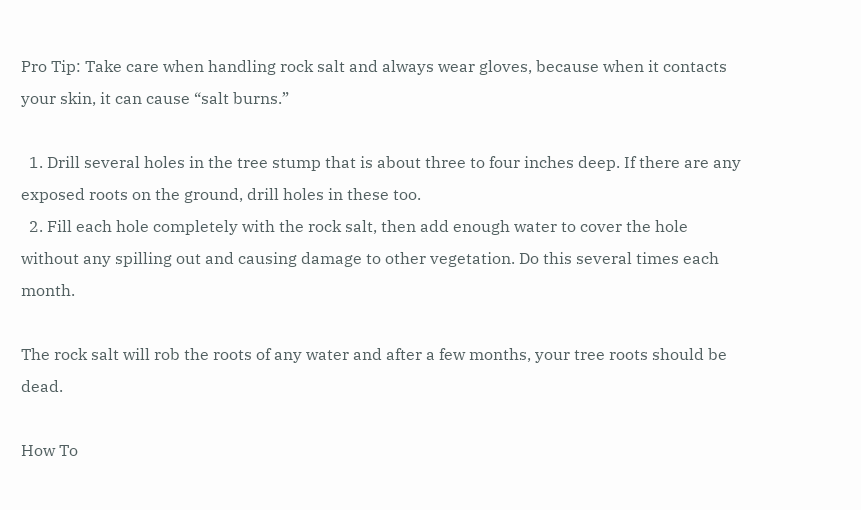Pro Tip: Take care when handling rock salt and always wear gloves, because when it contacts your skin, it can cause “salt burns.”

  1. Drill several holes in the tree stump that is about three to four inches deep. If there are any exposed roots on the ground, drill holes in these too.
  2. Fill each hole completely with the rock salt, then add enough water to cover the hole without any spilling out and causing damage to other vegetation. Do this several times each month.

The rock salt will rob the roots of any water and after a few months, your tree roots should be dead.

How To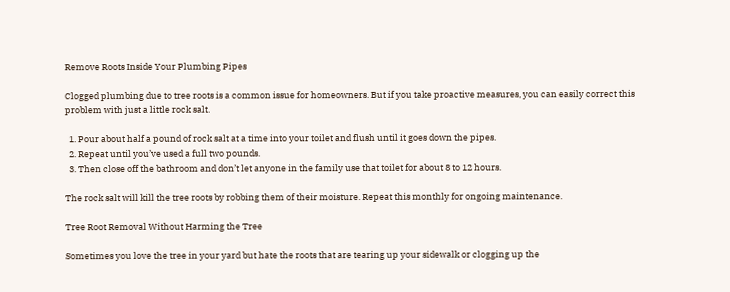Remove Roots Inside Your Plumbing Pipes

Clogged plumbing due to tree roots is a common issue for homeowners. But if you take proactive measures, you can easily correct this problem with just a little rock salt.

  1. Pour about half a pound of rock salt at a time into your toilet and flush until it goes down the pipes.
  2. Repeat until you’ve used a full two pounds.
  3. Then close off the bathroom and don’t let anyone in the family use that toilet for about 8 to 12 hours.

The rock salt will kill the tree roots by robbing them of their moisture. Repeat this monthly for ongoing maintenance.

Tree Root Removal Without Harming the Tree

Sometimes you love the tree in your yard but hate the roots that are tearing up your sidewalk or clogging up the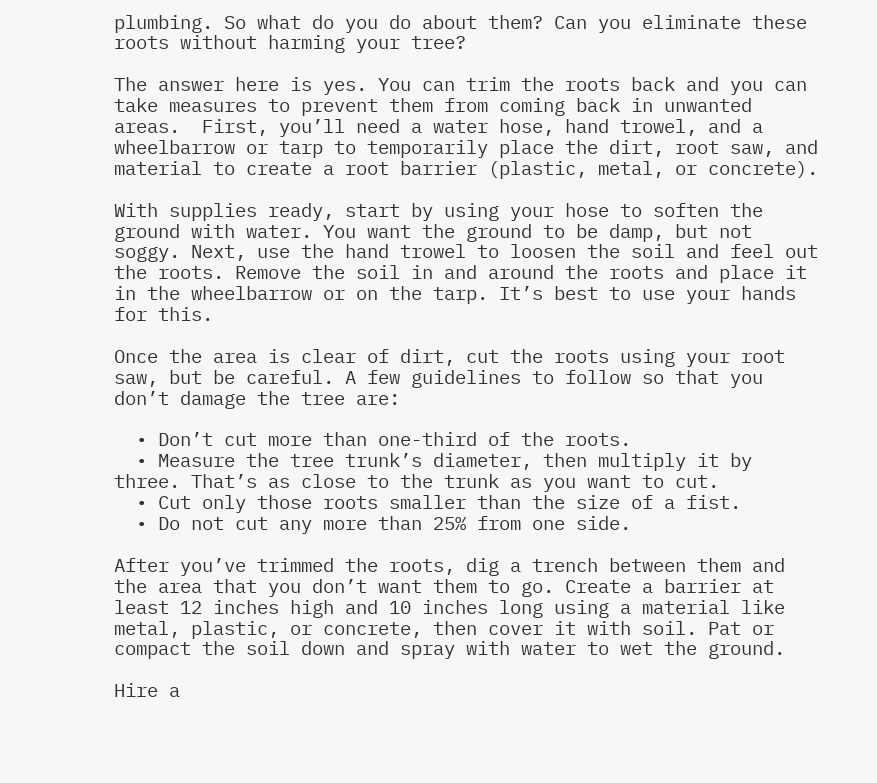plumbing. So what do you do about them? Can you eliminate these roots without harming your tree?

The answer here is yes. You can trim the roots back and you can take measures to prevent them from coming back in unwanted areas.  First, you’ll need a water hose, hand trowel, and a wheelbarrow or tarp to temporarily place the dirt, root saw, and material to create a root barrier (plastic, metal, or concrete).

With supplies ready, start by using your hose to soften the ground with water. You want the ground to be damp, but not soggy. Next, use the hand trowel to loosen the soil and feel out the roots. Remove the soil in and around the roots and place it in the wheelbarrow or on the tarp. It’s best to use your hands for this.

Once the area is clear of dirt, cut the roots using your root saw, but be careful. A few guidelines to follow so that you don’t damage the tree are:

  • Don’t cut more than one-third of the roots.
  • Measure the tree trunk’s diameter, then multiply it by three. That’s as close to the trunk as you want to cut.
  • Cut only those roots smaller than the size of a fist.
  • Do not cut any more than 25% from one side.

After you’ve trimmed the roots, dig a trench between them and the area that you don’t want them to go. Create a barrier at least 12 inches high and 10 inches long using a material like metal, plastic, or concrete, then cover it with soil. Pat or compact the soil down and spray with water to wet the ground.

Hire a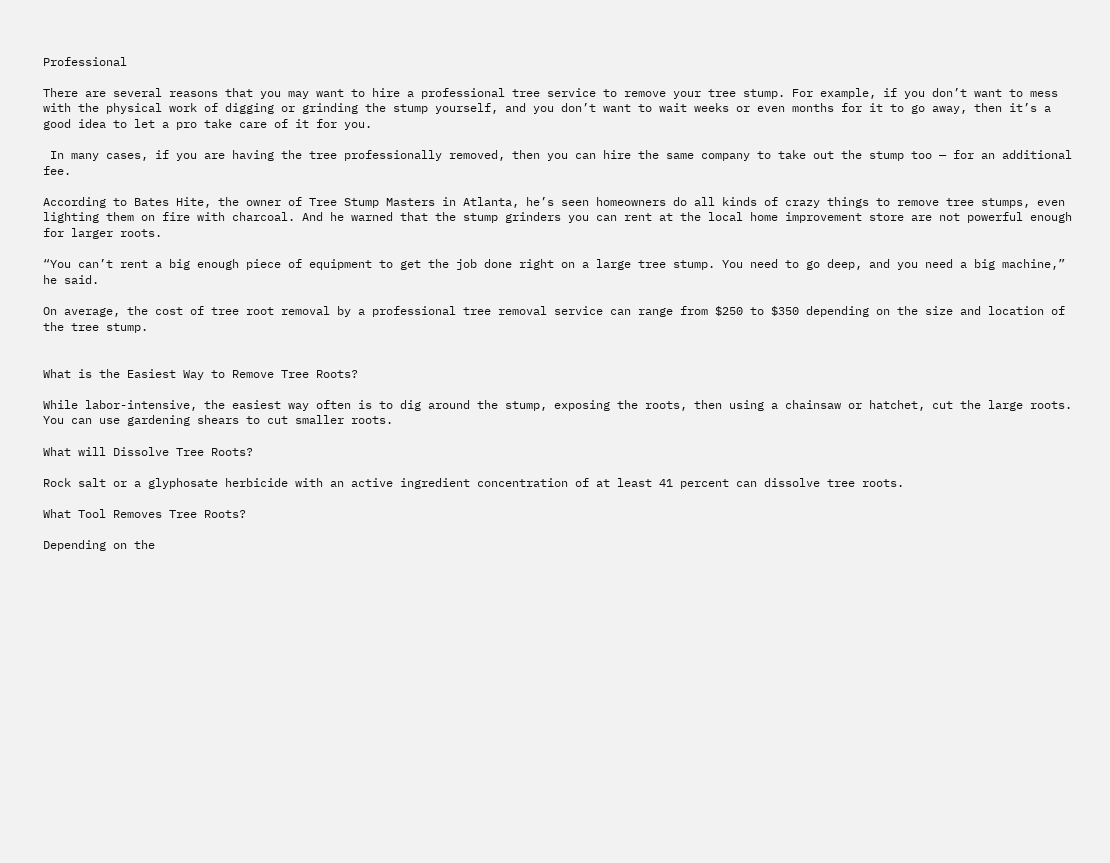Professional

There are several reasons that you may want to hire a professional tree service to remove your tree stump. For example, if you don’t want to mess with the physical work of digging or grinding the stump yourself, and you don’t want to wait weeks or even months for it to go away, then it’s a good idea to let a pro take care of it for you.

 In many cases, if you are having the tree professionally removed, then you can hire the same company to take out the stump too — for an additional fee.

According to Bates Hite, the owner of Tree Stump Masters in Atlanta, he’s seen homeowners do all kinds of crazy things to remove tree stumps, even lighting them on fire with charcoal. And he warned that the stump grinders you can rent at the local home improvement store are not powerful enough for larger roots.

“You can’t rent a big enough piece of equipment to get the job done right on a large tree stump. You need to go deep, and you need a big machine,”  he said.

On average, the cost of tree root removal by a professional tree removal service can range from $250 to $350 depending on the size and location of the tree stump.


What is the Easiest Way to Remove Tree Roots?

While labor-intensive, the easiest way often is to dig around the stump, exposing the roots, then using a chainsaw or hatchet, cut the large roots. You can use gardening shears to cut smaller roots.

What will Dissolve Tree Roots?

Rock salt or a glyphosate herbicide with an active ingredient concentration of at least 41 percent can dissolve tree roots.

What Tool Removes Tree Roots?

Depending on the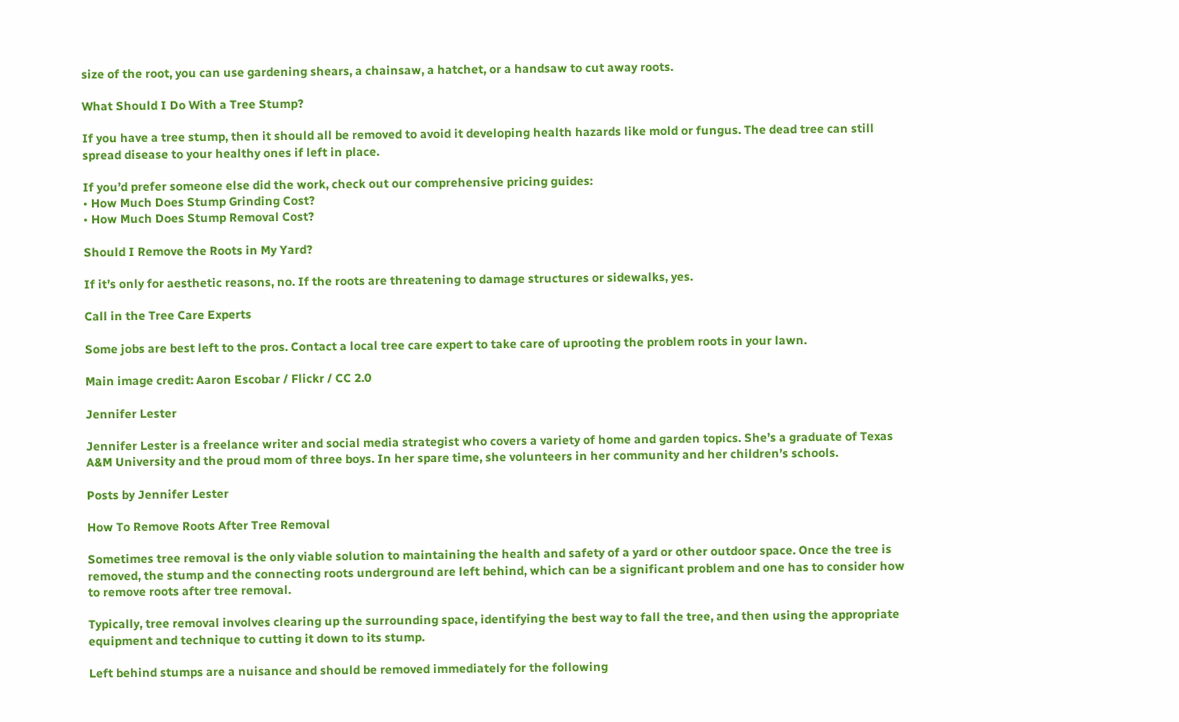size of the root, you can use gardening shears, a chainsaw, a hatchet, or a handsaw to cut away roots.

What Should I Do With a Tree Stump?

If you have a tree stump, then it should all be removed to avoid it developing health hazards like mold or fungus. The dead tree can still spread disease to your healthy ones if left in place.

If you’d prefer someone else did the work, check out our comprehensive pricing guides:
• How Much Does Stump Grinding Cost?
• How Much Does Stump Removal Cost?

Should I Remove the Roots in My Yard?

If it’s only for aesthetic reasons, no. If the roots are threatening to damage structures or sidewalks, yes.

Call in the Tree Care Experts

Some jobs are best left to the pros. Contact a local tree care expert to take care of uprooting the problem roots in your lawn.

Main image credit: Aaron Escobar / Flickr / CC 2.0

Jennifer Lester

Jennifer Lester is a freelance writer and social media strategist who covers a variety of home and garden topics. She’s a graduate of Texas A&M University and the proud mom of three boys. In her spare time, she volunteers in her community and her children’s schools.

Posts by Jennifer Lester

How To Remove Roots After Tree Removal

Sometimes tree removal is the only viable solution to maintaining the health and safety of a yard or other outdoor space. Once the tree is removed, the stump and the connecting roots underground are left behind, which can be a significant problem and one has to consider how to remove roots after tree removal.

Typically, tree removal involves clearing up the surrounding space, identifying the best way to fall the tree, and then using the appropriate equipment and technique to cutting it down to its stump.

Left behind stumps are a nuisance and should be removed immediately for the following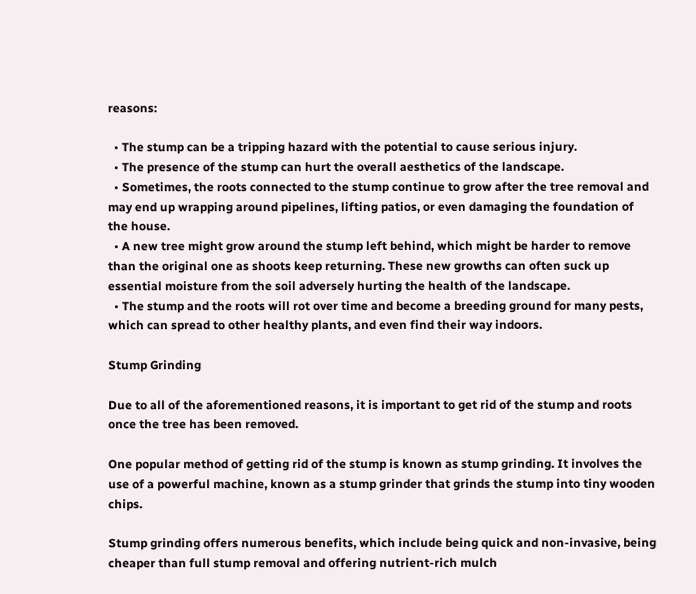reasons:

  • The stump can be a tripping hazard with the potential to cause serious injury.
  • The presence of the stump can hurt the overall aesthetics of the landscape.
  • Sometimes, the roots connected to the stump continue to grow after the tree removal and may end up wrapping around pipelines, lifting patios, or even damaging the foundation of the house.
  • A new tree might grow around the stump left behind, which might be harder to remove than the original one as shoots keep returning. These new growths can often suck up essential moisture from the soil adversely hurting the health of the landscape.
  • The stump and the roots will rot over time and become a breeding ground for many pests, which can spread to other healthy plants, and even find their way indoors.

Stump Grinding

Due to all of the aforementioned reasons, it is important to get rid of the stump and roots once the tree has been removed.

One popular method of getting rid of the stump is known as stump grinding. It involves the use of a powerful machine, known as a stump grinder that grinds the stump into tiny wooden chips.

Stump grinding offers numerous benefits, which include being quick and non-invasive, being cheaper than full stump removal and offering nutrient-rich mulch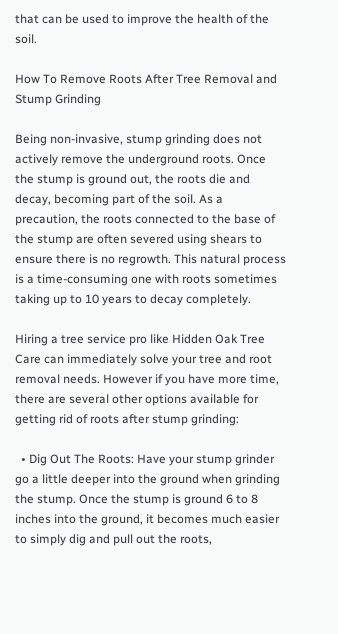that can be used to improve the health of the soil.

How To Remove Roots After Tree Removal and Stump Grinding

Being non-invasive, stump grinding does not actively remove the underground roots. Once the stump is ground out, the roots die and decay, becoming part of the soil. As a precaution, the roots connected to the base of the stump are often severed using shears to ensure there is no regrowth. This natural process is a time-consuming one with roots sometimes taking up to 10 years to decay completely.

Hiring a tree service pro like Hidden Oak Tree Care can immediately solve your tree and root removal needs. However if you have more time, there are several other options available for getting rid of roots after stump grinding:

  • Dig Out The Roots: Have your stump grinder go a little deeper into the ground when grinding the stump. Once the stump is ground 6 to 8 inches into the ground, it becomes much easier to simply dig and pull out the roots,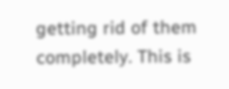getting rid of them completely. This is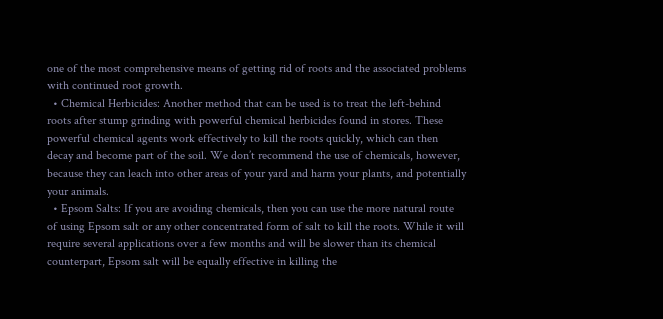one of the most comprehensive means of getting rid of roots and the associated problems with continued root growth.
  • Chemical Herbicides: Another method that can be used is to treat the left-behind roots after stump grinding with powerful chemical herbicides found in stores. These powerful chemical agents work effectively to kill the roots quickly, which can then decay and become part of the soil. We don’t recommend the use of chemicals, however, because they can leach into other areas of your yard and harm your plants, and potentially your animals.
  • Epsom Salts: If you are avoiding chemicals, then you can use the more natural route of using Epsom salt or any other concentrated form of salt to kill the roots. While it will require several applications over a few months and will be slower than its chemical counterpart, Epsom salt will be equally effective in killing the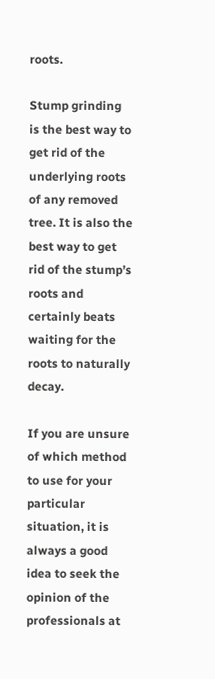roots.

Stump grinding is the best way to get rid of the underlying roots of any removed tree. It is also the best way to get rid of the stump’s roots and certainly beats waiting for the roots to naturally decay.

If you are unsure of which method to use for your particular situation, it is always a good idea to seek the opinion of the professionals at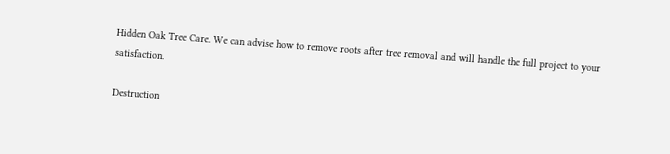Hidden Oak Tree Care. We can advise how to remove roots after tree removal and will handle the full project to your satisfaction.

Destruction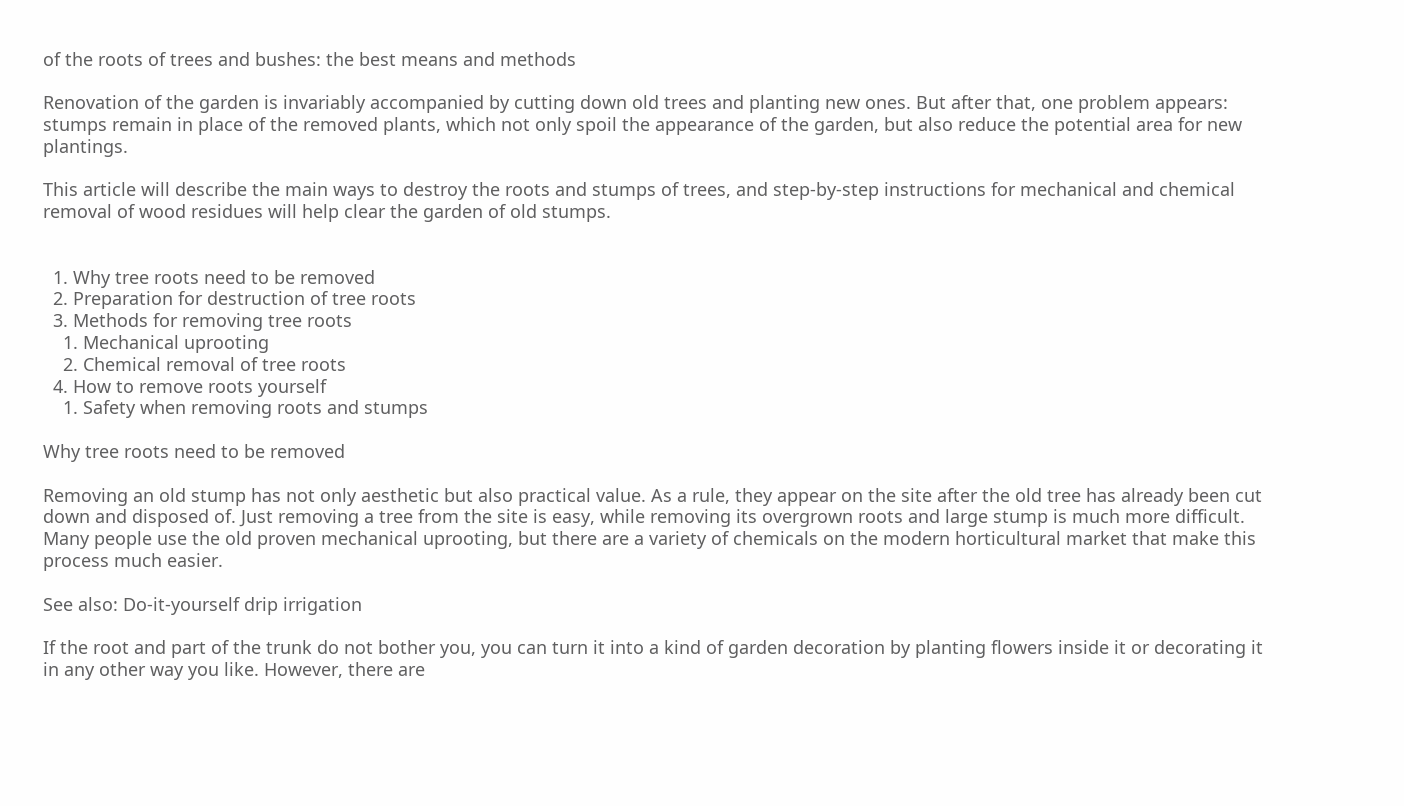of the roots of trees and bushes: the best means and methods

Renovation of the garden is invariably accompanied by cutting down old trees and planting new ones. But after that, one problem appears: stumps remain in place of the removed plants, which not only spoil the appearance of the garden, but also reduce the potential area for new plantings.

This article will describe the main ways to destroy the roots and stumps of trees, and step-by-step instructions for mechanical and chemical removal of wood residues will help clear the garden of old stumps.


  1. Why tree roots need to be removed
  2. Preparation for destruction of tree roots
  3. Methods for removing tree roots
    1. Mechanical uprooting
    2. Chemical removal of tree roots
  4. How to remove roots yourself
    1. Safety when removing roots and stumps

Why tree roots need to be removed

Removing an old stump has not only aesthetic but also practical value. As a rule, they appear on the site after the old tree has already been cut down and disposed of. Just removing a tree from the site is easy, while removing its overgrown roots and large stump is much more difficult. Many people use the old proven mechanical uprooting, but there are a variety of chemicals on the modern horticultural market that make this process much easier.

See also: Do-it-yourself drip irrigation

If the root and part of the trunk do not bother you, you can turn it into a kind of garden decoration by planting flowers inside it or decorating it in any other way you like. However, there are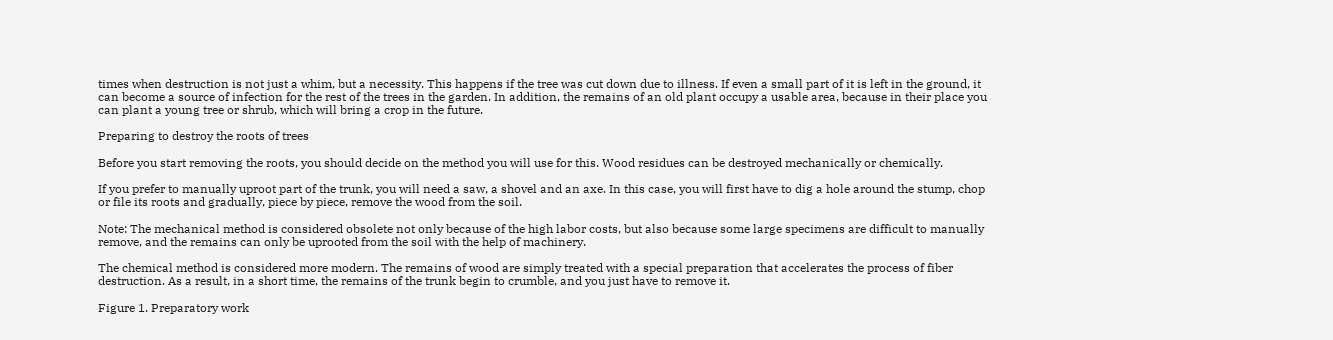times when destruction is not just a whim, but a necessity. This happens if the tree was cut down due to illness. If even a small part of it is left in the ground, it can become a source of infection for the rest of the trees in the garden. In addition, the remains of an old plant occupy a usable area, because in their place you can plant a young tree or shrub, which will bring a crop in the future.

Preparing to destroy the roots of trees

Before you start removing the roots, you should decide on the method you will use for this. Wood residues can be destroyed mechanically or chemically.

If you prefer to manually uproot part of the trunk, you will need a saw, a shovel and an axe. In this case, you will first have to dig a hole around the stump, chop or file its roots and gradually, piece by piece, remove the wood from the soil.

Note: The mechanical method is considered obsolete not only because of the high labor costs, but also because some large specimens are difficult to manually remove, and the remains can only be uprooted from the soil with the help of machinery.

The chemical method is considered more modern. The remains of wood are simply treated with a special preparation that accelerates the process of fiber destruction. As a result, in a short time, the remains of the trunk begin to crumble, and you just have to remove it.

Figure 1. Preparatory work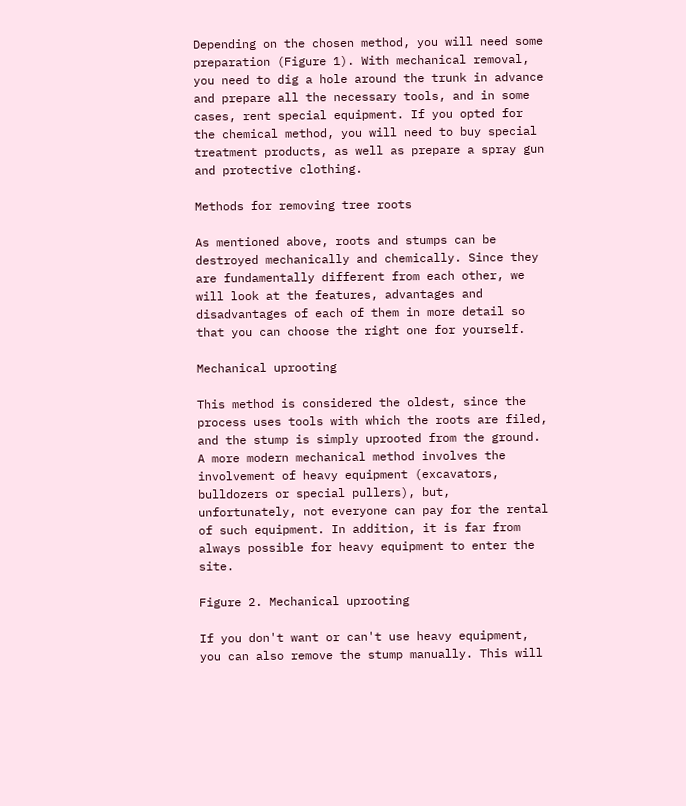Depending on the chosen method, you will need some preparation (Figure 1). With mechanical removal, you need to dig a hole around the trunk in advance and prepare all the necessary tools, and in some cases, rent special equipment. If you opted for the chemical method, you will need to buy special treatment products, as well as prepare a spray gun and protective clothing.

Methods for removing tree roots

As mentioned above, roots and stumps can be destroyed mechanically and chemically. Since they are fundamentally different from each other, we will look at the features, advantages and disadvantages of each of them in more detail so that you can choose the right one for yourself.

Mechanical uprooting

This method is considered the oldest, since the process uses tools with which the roots are filed, and the stump is simply uprooted from the ground. A more modern mechanical method involves the involvement of heavy equipment (excavators, bulldozers or special pullers), but, unfortunately, not everyone can pay for the rental of such equipment. In addition, it is far from always possible for heavy equipment to enter the site.

Figure 2. Mechanical uprooting

If you don't want or can't use heavy equipment, you can also remove the stump manually. This will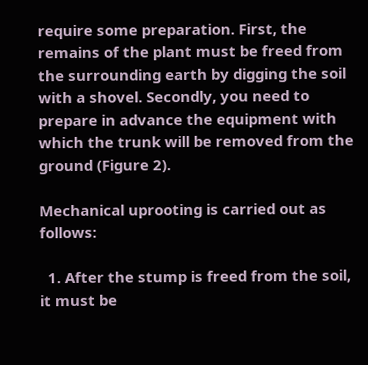require some preparation. First, the remains of the plant must be freed from the surrounding earth by digging the soil with a shovel. Secondly, you need to prepare in advance the equipment with which the trunk will be removed from the ground (Figure 2).

Mechanical uprooting is carried out as follows:

  1. After the stump is freed from the soil, it must be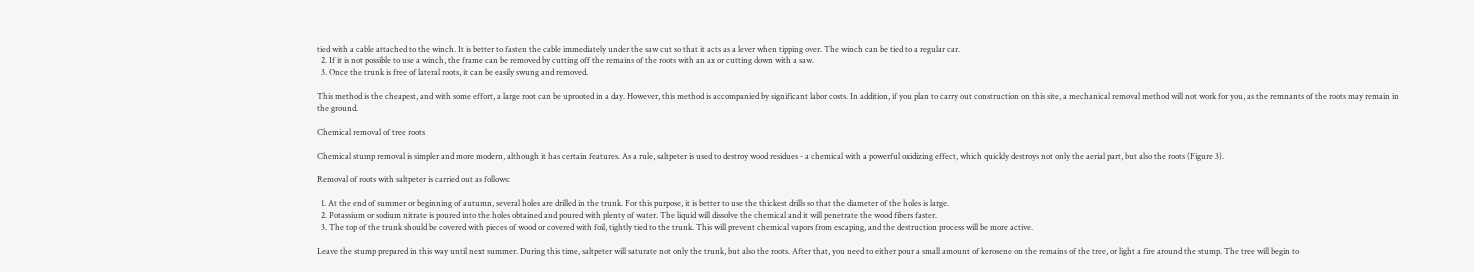tied with a cable attached to the winch. It is better to fasten the cable immediately under the saw cut so that it acts as a lever when tipping over. The winch can be tied to a regular car.
  2. If it is not possible to use a winch, the frame can be removed by cutting off the remains of the roots with an ax or cutting down with a saw.
  3. Once the trunk is free of lateral roots, it can be easily swung and removed.

This method is the cheapest, and with some effort, a large root can be uprooted in a day. However, this method is accompanied by significant labor costs. In addition, if you plan to carry out construction on this site, a mechanical removal method will not work for you, as the remnants of the roots may remain in the ground.

Chemical removal of tree roots

Chemical stump removal is simpler and more modern, although it has certain features. As a rule, saltpeter is used to destroy wood residues - a chemical with a powerful oxidizing effect, which quickly destroys not only the aerial part, but also the roots (Figure 3).

Removal of roots with saltpeter is carried out as follows:

  1. At the end of summer or beginning of autumn, several holes are drilled in the trunk. For this purpose, it is better to use the thickest drills so that the diameter of the holes is large.
  2. Potassium or sodium nitrate is poured into the holes obtained and poured with plenty of water. The liquid will dissolve the chemical and it will penetrate the wood fibers faster.
  3. The top of the trunk should be covered with pieces of wood or covered with foil, tightly tied to the trunk. This will prevent chemical vapors from escaping, and the destruction process will be more active.

Leave the stump prepared in this way until next summer. During this time, saltpeter will saturate not only the trunk, but also the roots. After that, you need to either pour a small amount of kerosene on the remains of the tree, or light a fire around the stump. The tree will begin to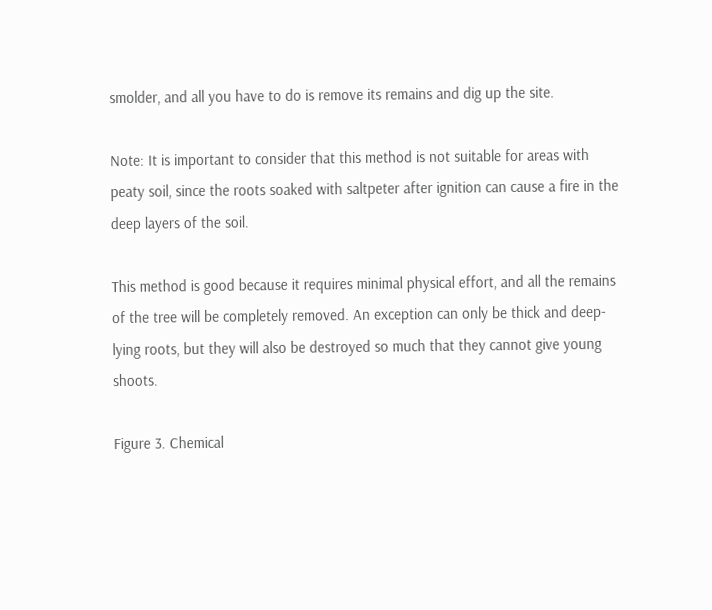smolder, and all you have to do is remove its remains and dig up the site.

Note: It is important to consider that this method is not suitable for areas with peaty soil, since the roots soaked with saltpeter after ignition can cause a fire in the deep layers of the soil.

This method is good because it requires minimal physical effort, and all the remains of the tree will be completely removed. An exception can only be thick and deep-lying roots, but they will also be destroyed so much that they cannot give young shoots.

Figure 3. Chemical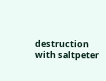destruction with saltpeter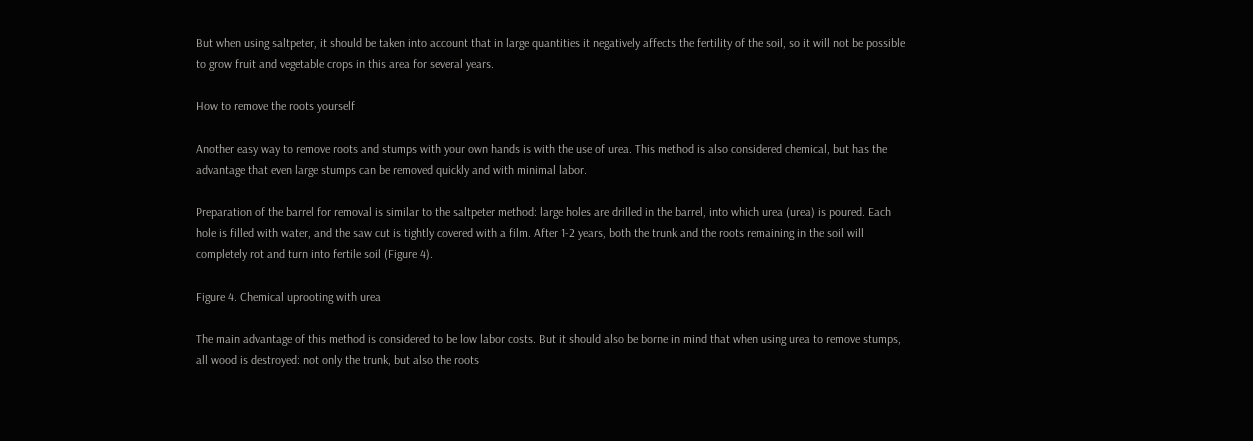But when using saltpeter, it should be taken into account that in large quantities it negatively affects the fertility of the soil, so it will not be possible to grow fruit and vegetable crops in this area for several years.

How to remove the roots yourself

Another easy way to remove roots and stumps with your own hands is with the use of urea. This method is also considered chemical, but has the advantage that even large stumps can be removed quickly and with minimal labor.

Preparation of the barrel for removal is similar to the saltpeter method: large holes are drilled in the barrel, into which urea (urea) is poured. Each hole is filled with water, and the saw cut is tightly covered with a film. After 1-2 years, both the trunk and the roots remaining in the soil will completely rot and turn into fertile soil (Figure 4).

Figure 4. Chemical uprooting with urea

The main advantage of this method is considered to be low labor costs. But it should also be borne in mind that when using urea to remove stumps, all wood is destroyed: not only the trunk, but also the roots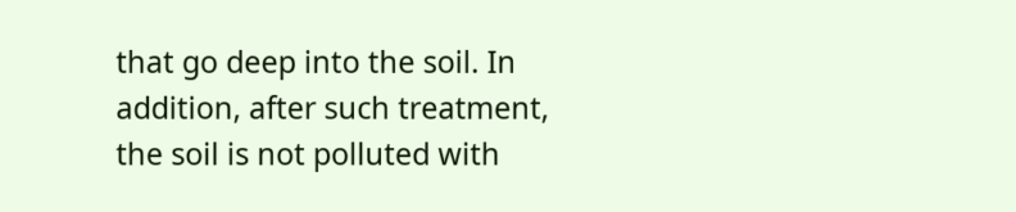that go deep into the soil. In addition, after such treatment, the soil is not polluted with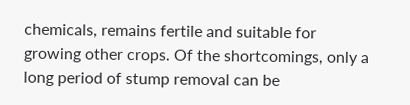chemicals, remains fertile and suitable for growing other crops. Of the shortcomings, only a long period of stump removal can be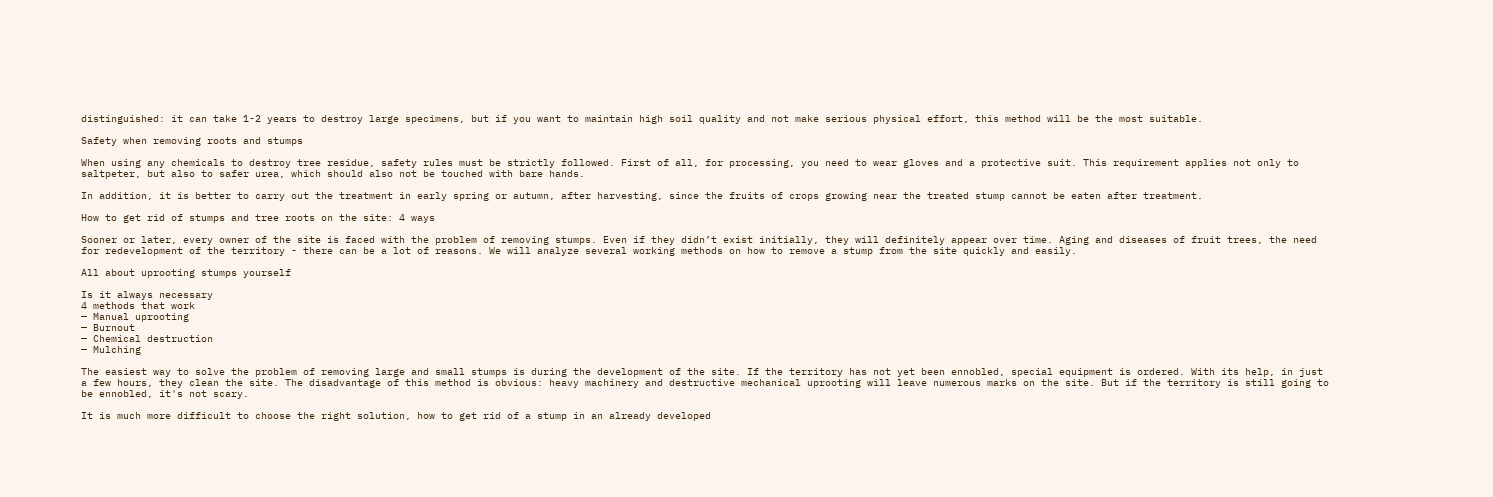distinguished: it can take 1-2 years to destroy large specimens, but if you want to maintain high soil quality and not make serious physical effort, this method will be the most suitable.

Safety when removing roots and stumps

When using any chemicals to destroy tree residue, safety rules must be strictly followed. First of all, for processing, you need to wear gloves and a protective suit. This requirement applies not only to saltpeter, but also to safer urea, which should also not be touched with bare hands.

In addition, it is better to carry out the treatment in early spring or autumn, after harvesting, since the fruits of crops growing near the treated stump cannot be eaten after treatment.

How to get rid of stumps and tree roots on the site: 4 ways

Sooner or later, every owner of the site is faced with the problem of removing stumps. Even if they didn’t exist initially, they will definitely appear over time. Aging and diseases of fruit trees, the need for redevelopment of the territory - there can be a lot of reasons. We will analyze several working methods on how to remove a stump from the site quickly and easily.

All about uprooting stumps yourself

Is it always necessary
4 methods that work
— Manual uprooting
— Burnout
— Chemical destruction
— Mulching

The easiest way to solve the problem of removing large and small stumps is during the development of the site. If the territory has not yet been ennobled, special equipment is ordered. With its help, in just a few hours, they clean the site. The disadvantage of this method is obvious: heavy machinery and destructive mechanical uprooting will leave numerous marks on the site. But if the territory is still going to be ennobled, it's not scary.

It is much more difficult to choose the right solution, how to get rid of a stump in an already developed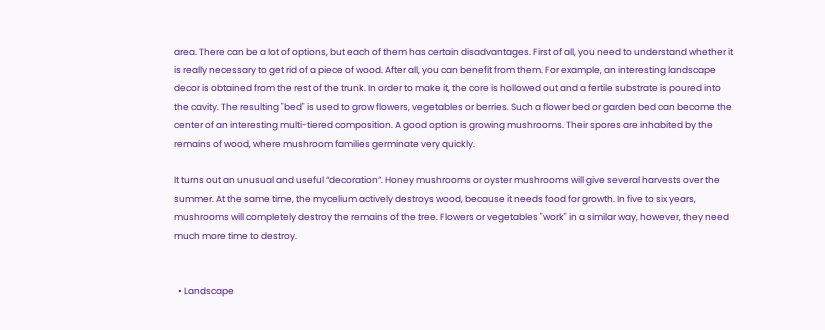area. There can be a lot of options, but each of them has certain disadvantages. First of all, you need to understand whether it is really necessary to get rid of a piece of wood. After all, you can benefit from them. For example, an interesting landscape decor is obtained from the rest of the trunk. In order to make it, the core is hollowed out and a fertile substrate is poured into the cavity. The resulting "bed" is used to grow flowers, vegetables or berries. Such a flower bed or garden bed can become the center of an interesting multi-tiered composition. A good option is growing mushrooms. Their spores are inhabited by the remains of wood, where mushroom families germinate very quickly.

It turns out an unusual and useful “decoration”. Honey mushrooms or oyster mushrooms will give several harvests over the summer. At the same time, the mycelium actively destroys wood, because it needs food for growth. In five to six years, mushrooms will completely destroy the remains of the tree. Flowers or vegetables "work" in a similar way, however, they need much more time to destroy.


  • Landscape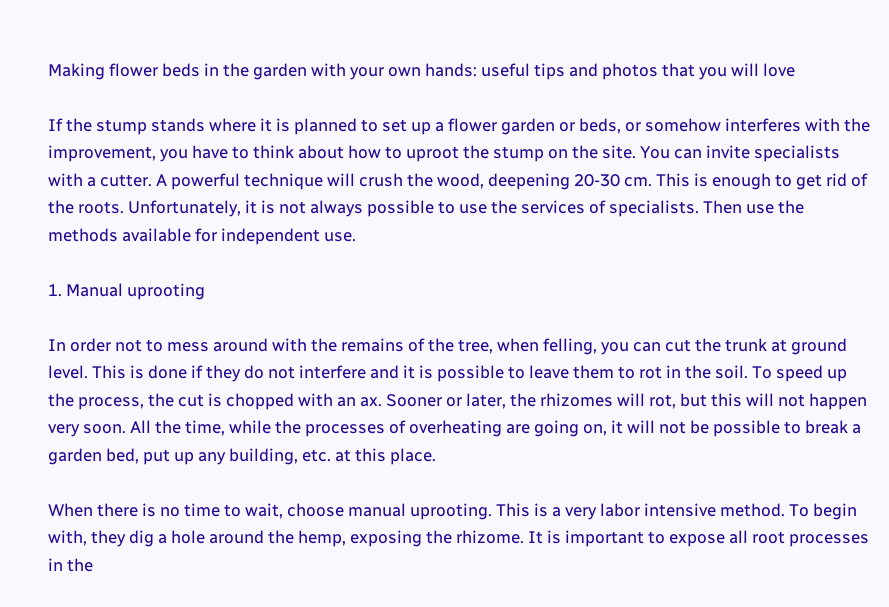Making flower beds in the garden with your own hands: useful tips and photos that you will love

If the stump stands where it is planned to set up a flower garden or beds, or somehow interferes with the improvement, you have to think about how to uproot the stump on the site. You can invite specialists with a cutter. A powerful technique will crush the wood, deepening 20-30 cm. This is enough to get rid of the roots. Unfortunately, it is not always possible to use the services of specialists. Then use the methods available for independent use.

1. Manual uprooting

In order not to mess around with the remains of the tree, when felling, you can cut the trunk at ground level. This is done if they do not interfere and it is possible to leave them to rot in the soil. To speed up the process, the cut is chopped with an ax. Sooner or later, the rhizomes will rot, but this will not happen very soon. All the time, while the processes of overheating are going on, it will not be possible to break a garden bed, put up any building, etc. at this place.

When there is no time to wait, choose manual uprooting. This is a very labor intensive method. To begin with, they dig a hole around the hemp, exposing the rhizome. It is important to expose all root processes in the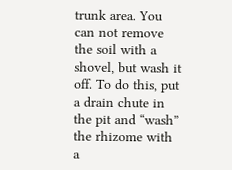trunk area. You can not remove the soil with a shovel, but wash it off. To do this, put a drain chute in the pit and “wash” the rhizome with a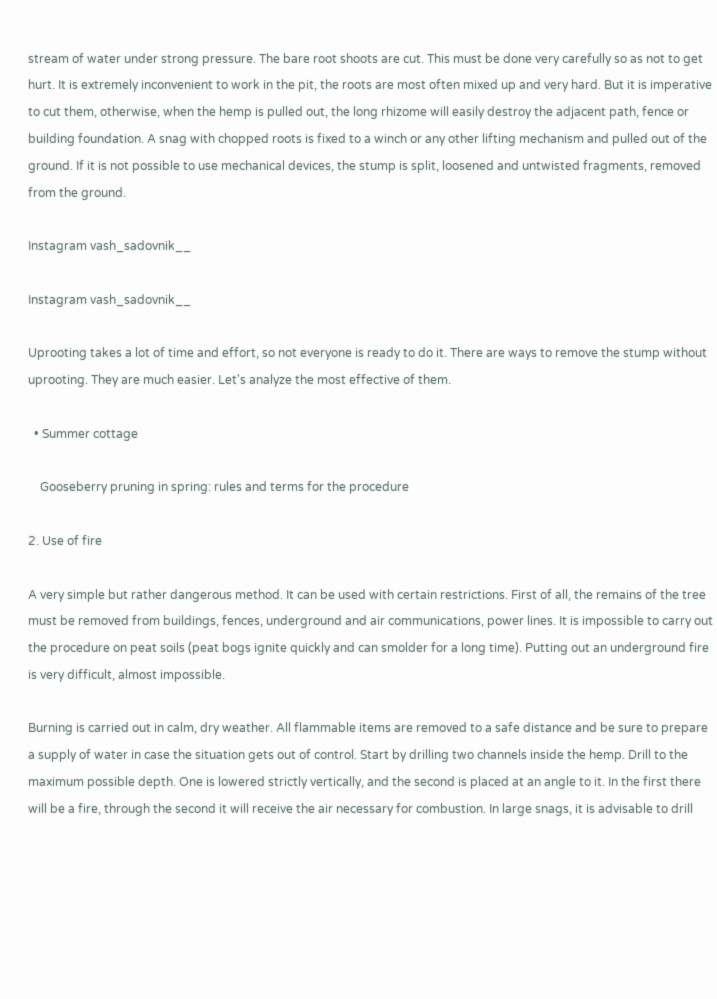stream of water under strong pressure. The bare root shoots are cut. This must be done very carefully so as not to get hurt. It is extremely inconvenient to work in the pit, the roots are most often mixed up and very hard. But it is imperative to cut them, otherwise, when the hemp is pulled out, the long rhizome will easily destroy the adjacent path, fence or building foundation. A snag with chopped roots is fixed to a winch or any other lifting mechanism and pulled out of the ground. If it is not possible to use mechanical devices, the stump is split, loosened and untwisted fragments, removed from the ground.

Instagram vash_sadovnik__

Instagram vash_sadovnik__

Uprooting takes a lot of time and effort, so not everyone is ready to do it. There are ways to remove the stump without uprooting. They are much easier. Let's analyze the most effective of them.

  • Summer cottage

    Gooseberry pruning in spring: rules and terms for the procedure

2. Use of fire

A very simple but rather dangerous method. It can be used with certain restrictions. First of all, the remains of the tree must be removed from buildings, fences, underground and air communications, power lines. It is impossible to carry out the procedure on peat soils (peat bogs ignite quickly and can smolder for a long time). Putting out an underground fire is very difficult, almost impossible.

Burning is carried out in calm, dry weather. All flammable items are removed to a safe distance and be sure to prepare a supply of water in case the situation gets out of control. Start by drilling two channels inside the hemp. Drill to the maximum possible depth. One is lowered strictly vertically, and the second is placed at an angle to it. In the first there will be a fire, through the second it will receive the air necessary for combustion. In large snags, it is advisable to drill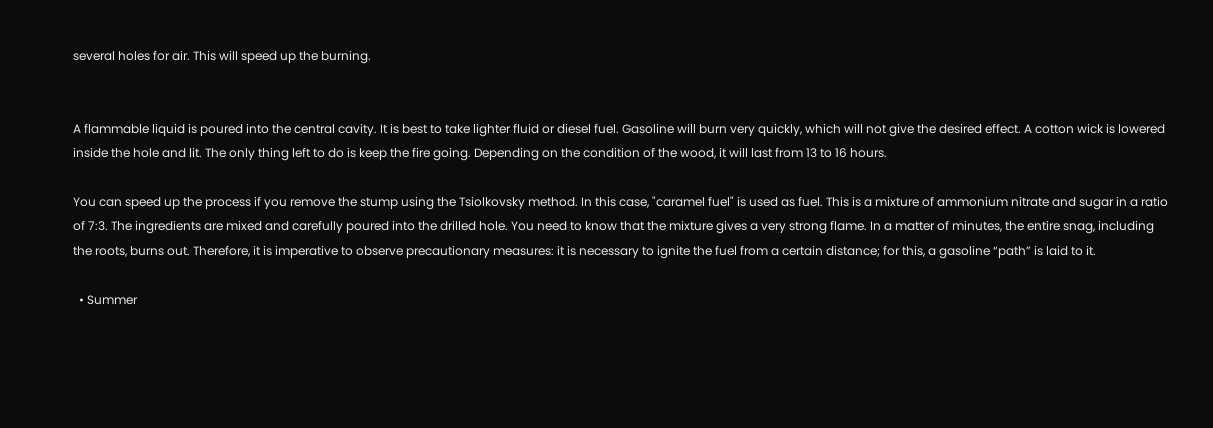several holes for air. This will speed up the burning.


A flammable liquid is poured into the central cavity. It is best to take lighter fluid or diesel fuel. Gasoline will burn very quickly, which will not give the desired effect. A cotton wick is lowered inside the hole and lit. The only thing left to do is keep the fire going. Depending on the condition of the wood, it will last from 13 to 16 hours.

You can speed up the process if you remove the stump using the Tsiolkovsky method. In this case, "caramel fuel" is used as fuel. This is a mixture of ammonium nitrate and sugar in a ratio of 7:3. The ingredients are mixed and carefully poured into the drilled hole. You need to know that the mixture gives a very strong flame. In a matter of minutes, the entire snag, including the roots, burns out. Therefore, it is imperative to observe precautionary measures: it is necessary to ignite the fuel from a certain distance; for this, a gasoline “path” is laid to it.

  • Summer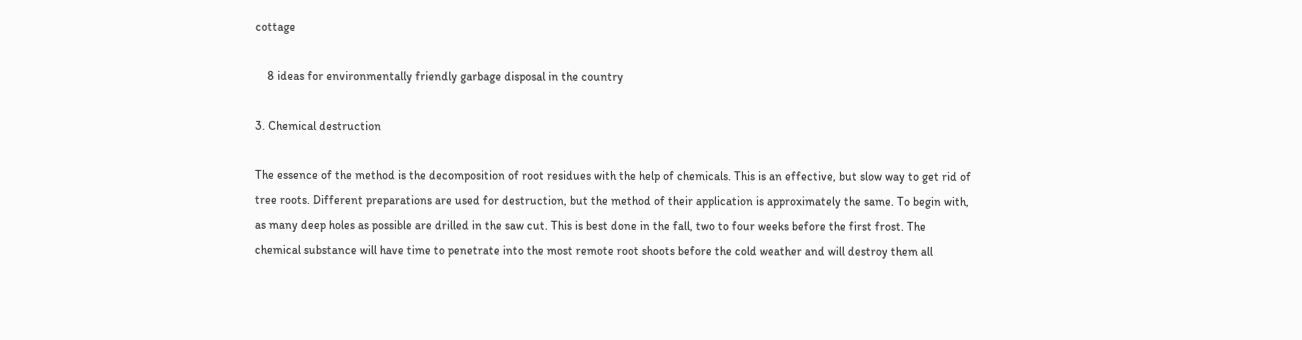cottage

    8 ideas for environmentally friendly garbage disposal in the country

3. Chemical destruction

The essence of the method is the decomposition of root residues with the help of chemicals. This is an effective, but slow way to get rid of tree roots. Different preparations are used for destruction, but the method of their application is approximately the same. To begin with, as many deep holes as possible are drilled in the saw cut. This is best done in the fall, two to four weeks before the first frost. The chemical substance will have time to penetrate into the most remote root shoots before the cold weather and will destroy them all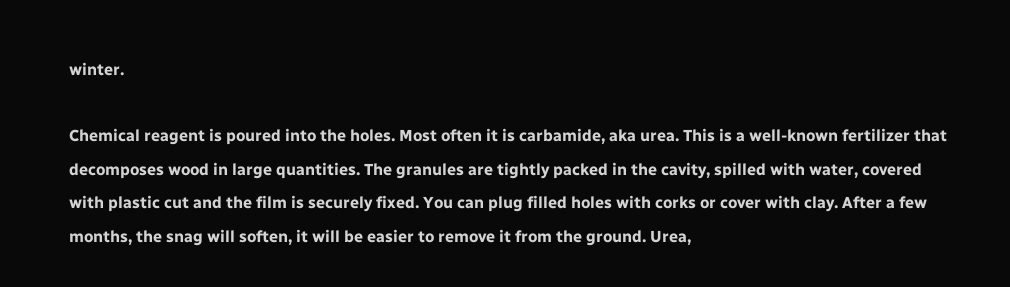winter.

Chemical reagent is poured into the holes. Most often it is carbamide, aka urea. This is a well-known fertilizer that decomposes wood in large quantities. The granules are tightly packed in the cavity, spilled with water, covered with plastic cut and the film is securely fixed. You can plug filled holes with corks or cover with clay. After a few months, the snag will soften, it will be easier to remove it from the ground. Urea,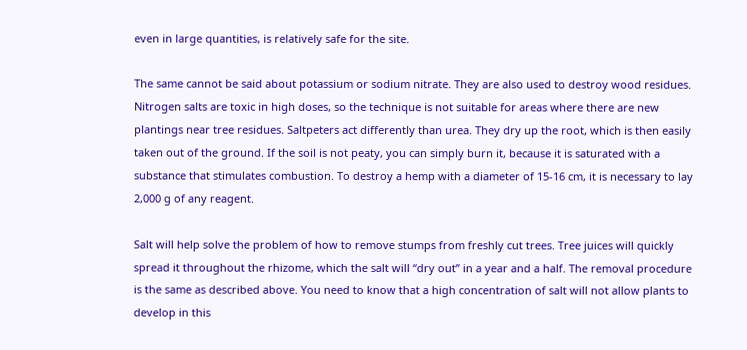even in large quantities, is relatively safe for the site.

The same cannot be said about potassium or sodium nitrate. They are also used to destroy wood residues. Nitrogen salts are toxic in high doses, so the technique is not suitable for areas where there are new plantings near tree residues. Saltpeters act differently than urea. They dry up the root, which is then easily taken out of the ground. If the soil is not peaty, you can simply burn it, because it is saturated with a substance that stimulates combustion. To destroy a hemp with a diameter of 15-16 cm, it is necessary to lay 2,000 g of any reagent.

Salt will help solve the problem of how to remove stumps from freshly cut trees. Tree juices will quickly spread it throughout the rhizome, which the salt will “dry out” in a year and a half. The removal procedure is the same as described above. You need to know that a high concentration of salt will not allow plants to develop in this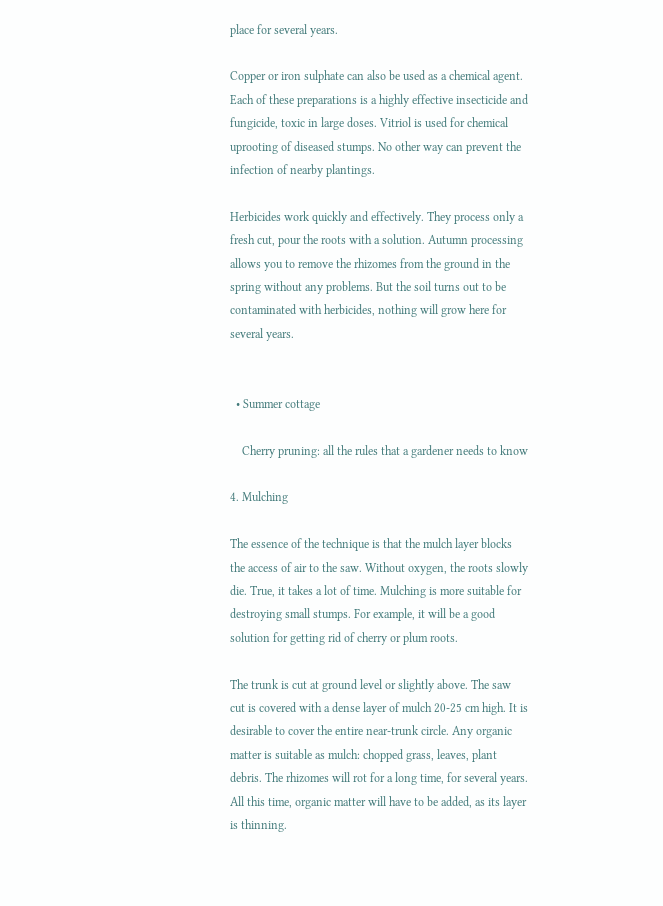place for several years.

Copper or iron sulphate can also be used as a chemical agent. Each of these preparations is a highly effective insecticide and fungicide, toxic in large doses. Vitriol is used for chemical uprooting of diseased stumps. No other way can prevent the infection of nearby plantings.

Herbicides work quickly and effectively. They process only a fresh cut, pour the roots with a solution. Autumn processing allows you to remove the rhizomes from the ground in the spring without any problems. But the soil turns out to be contaminated with herbicides, nothing will grow here for several years.


  • Summer cottage

    Cherry pruning: all the rules that a gardener needs to know

4. Mulching

The essence of the technique is that the mulch layer blocks the access of air to the saw. Without oxygen, the roots slowly die. True, it takes a lot of time. Mulching is more suitable for destroying small stumps. For example, it will be a good solution for getting rid of cherry or plum roots.

The trunk is cut at ground level or slightly above. The saw cut is covered with a dense layer of mulch 20-25 cm high. It is desirable to cover the entire near-trunk circle. Any organic matter is suitable as mulch: chopped grass, leaves, plant debris. The rhizomes will rot for a long time, for several years. All this time, organic matter will have to be added, as its layer is thinning.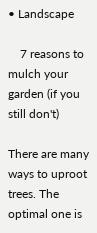• Landscape

    7 reasons to mulch your garden (if you still don't)

There are many ways to uproot trees. The optimal one is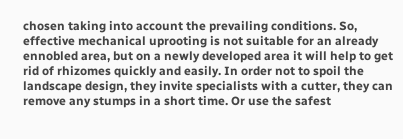chosen taking into account the prevailing conditions. So, effective mechanical uprooting is not suitable for an already ennobled area, but on a newly developed area it will help to get rid of rhizomes quickly and easily. In order not to spoil the landscape design, they invite specialists with a cutter, they can remove any stumps in a short time. Or use the safest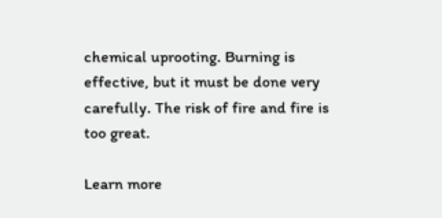chemical uprooting. Burning is effective, but it must be done very carefully. The risk of fire and fire is too great.

Learn more